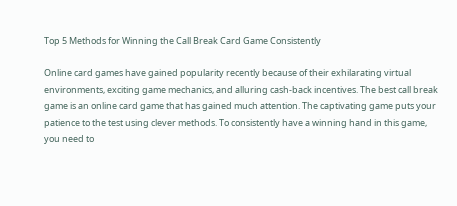Top 5 Methods for Winning the Call Break Card Game Consistently

Online card games have gained popularity recently because of their exhilarating virtual environments, exciting game mechanics, and alluring cash-back incentives. The best call break game is an online card game that has gained much attention. The captivating game puts your patience to the test using clever methods. To consistently have a winning hand in this game, you need to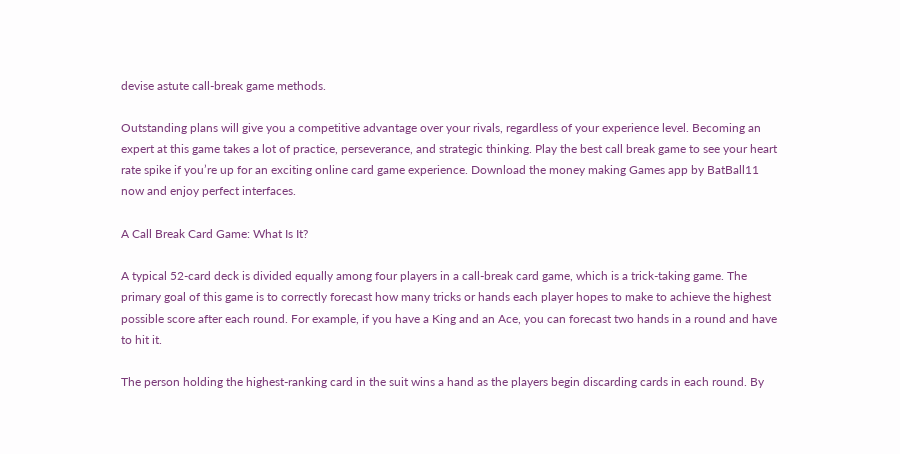devise astute call-break game methods.

Outstanding plans will give you a competitive advantage over your rivals, regardless of your experience level. Becoming an expert at this game takes a lot of practice, perseverance, and strategic thinking. Play the best call break game to see your heart rate spike if you’re up for an exciting online card game experience. Download the money making Games app by BatBall11 now and enjoy perfect interfaces.

A Call Break Card Game: What Is It?

A typical 52-card deck is divided equally among four players in a call-break card game, which is a trick-taking game. The primary goal of this game is to correctly forecast how many tricks or hands each player hopes to make to achieve the highest possible score after each round. For example, if you have a King and an Ace, you can forecast two hands in a round and have to hit it.

The person holding the highest-ranking card in the suit wins a hand as the players begin discarding cards in each round. By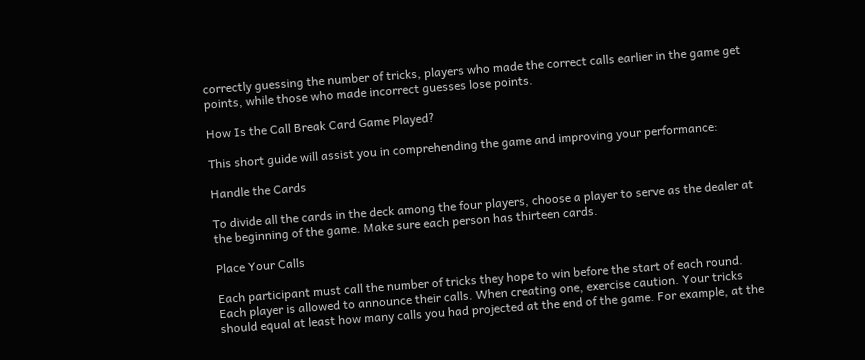correctly guessing the number of tricks, players who made the correct calls earlier in the game get points, while those who made incorrect guesses lose points.

How Is the Call Break Card Game Played?

This short guide will assist you in comprehending the game and improving your performance:

Handle the Cards

To divide all the cards in the deck among the four players, choose a player to serve as the dealer at the beginning of the game. Make sure each person has thirteen cards.

Place Your Calls

Each participant must call the number of tricks they hope to win before the start of each round. Each player is allowed to announce their calls. When creating one, exercise caution. Your tricks should equal at least how many calls you had projected at the end of the game. For example, at the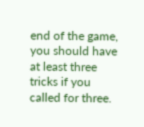end of the game, you should have at least three tricks if you called for three.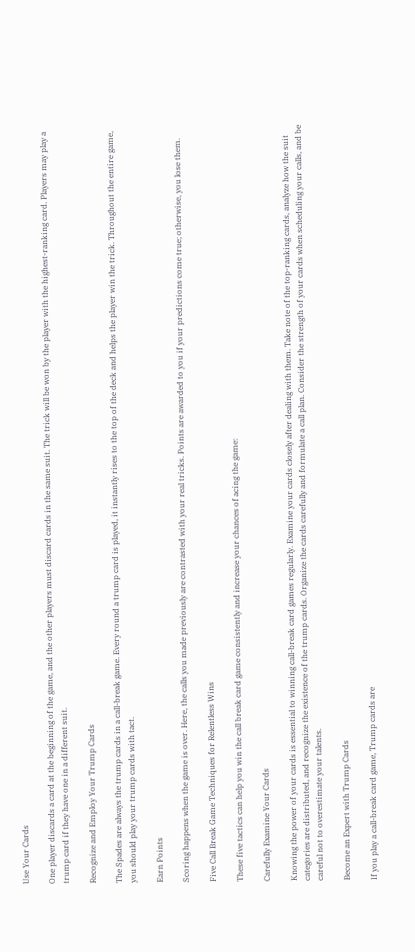Use Your Cards

One player discards a card at the beginning of the game, and the other players must discard cards in the same suit. The trick will be won by the player with the highest-ranking card. Players may play a trump card if they have one in a different suit.

Recognize and Employ Your Trump Cards

The Spades are always the trump cards in a call-break game. Every round a trump card is played, it instantly rises to the top of the deck and helps the player win the trick. Throughout the entire game, you should play your trump cards with tact.

Earn Points

Scoring happens when the game is over. Here, the calls you made previously are contrasted with your real tricks. Points are awarded to you if your predictions come true; otherwise, you lose them.

Five Call Break Game Techniques for Relentless Wins

These five tactics can help you win the call break card game consistently and increase your chances of acing the game:

Carefully Examine Your Cards

Knowing the power of your cards is essential to winning call-break card games regularly. Examine your cards closely after dealing with them. Take note of the top-ranking cards, analyze how the suit categories are distributed, and recognize the existence of the trump cards. Organize the cards carefully and formulate a call plan. Consider the strength of your cards when scheduling your calls, and be careful not to overestimate your talents.

Become an Expert with Trump Cards

If you play a call-break card game, Trump cards are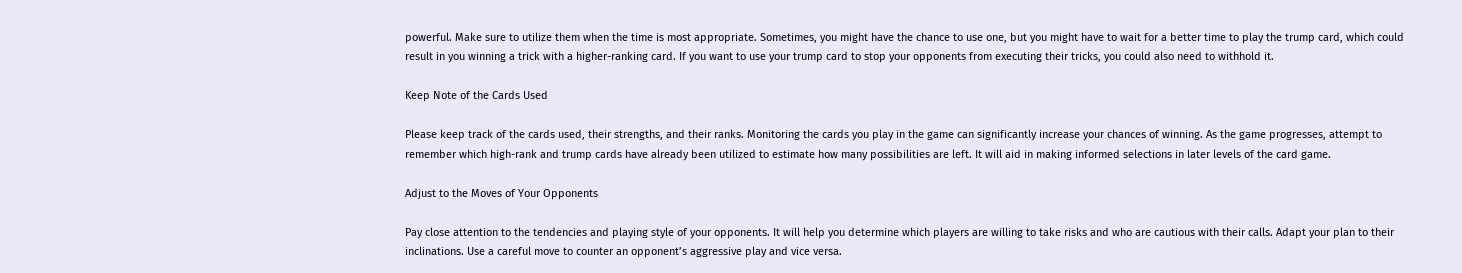powerful. Make sure to utilize them when the time is most appropriate. Sometimes, you might have the chance to use one, but you might have to wait for a better time to play the trump card, which could result in you winning a trick with a higher-ranking card. If you want to use your trump card to stop your opponents from executing their tricks, you could also need to withhold it.

Keep Note of the Cards Used

Please keep track of the cards used, their strengths, and their ranks. Monitoring the cards you play in the game can significantly increase your chances of winning. As the game progresses, attempt to remember which high-rank and trump cards have already been utilized to estimate how many possibilities are left. It will aid in making informed selections in later levels of the card game.

Adjust to the Moves of Your Opponents

Pay close attention to the tendencies and playing style of your opponents. It will help you determine which players are willing to take risks and who are cautious with their calls. Adapt your plan to their inclinations. Use a careful move to counter an opponent’s aggressive play and vice versa.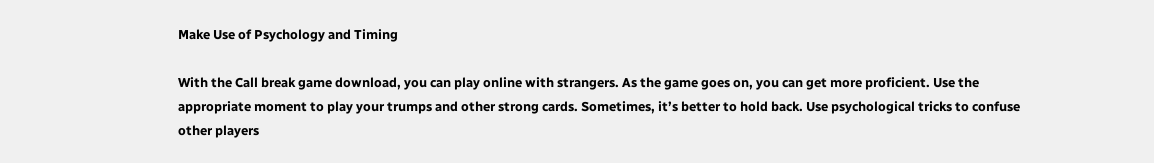Make Use of Psychology and Timing

With the Call break game download, you can play online with strangers. As the game goes on, you can get more proficient. Use the appropriate moment to play your trumps and other strong cards. Sometimes, it’s better to hold back. Use psychological tricks to confuse other players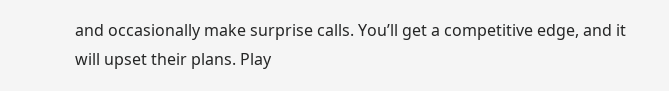and occasionally make surprise calls. You’ll get a competitive edge, and it will upset their plans. Play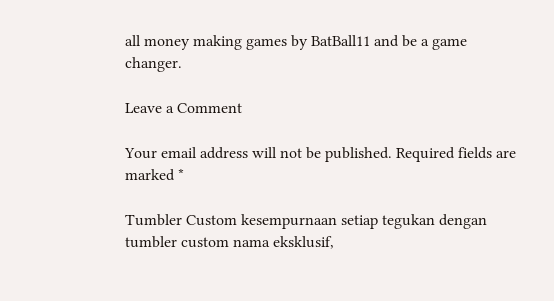all money making games by BatBall11 and be a game changer.

Leave a Comment

Your email address will not be published. Required fields are marked *

Tumbler Custom kesempurnaan setiap tegukan dengan tumbler custom nama eksklusif,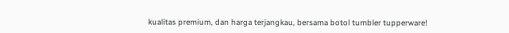kualitas premium, dan harga terjangkau, bersama botol tumbler tupperware!